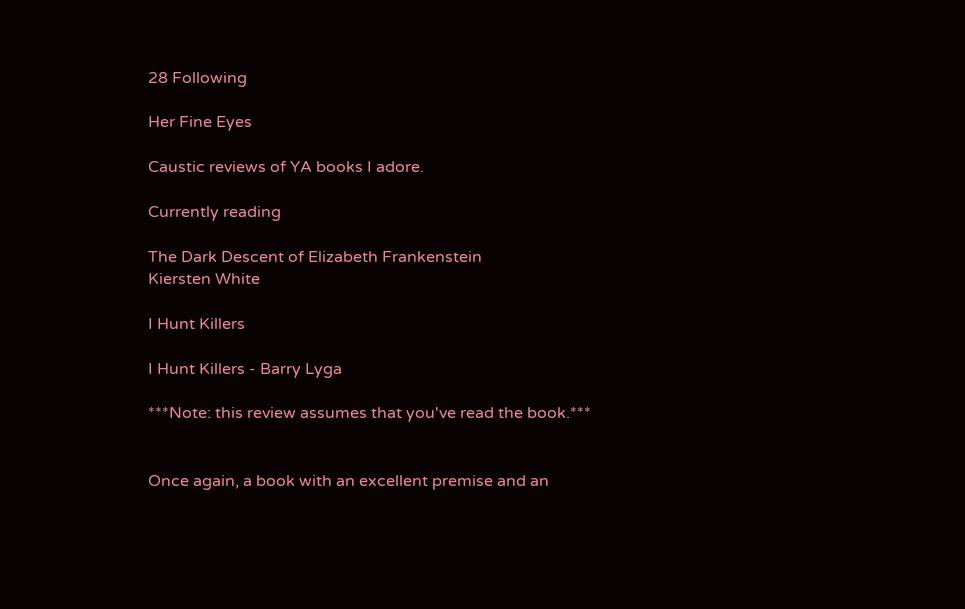28 Following

Her Fine Eyes

Caustic reviews of YA books I adore.

Currently reading

The Dark Descent of Elizabeth Frankenstein
Kiersten White

I Hunt Killers

I Hunt Killers - Barry Lyga

***Note: this review assumes that you've read the book.***


Once again, a book with an excellent premise and an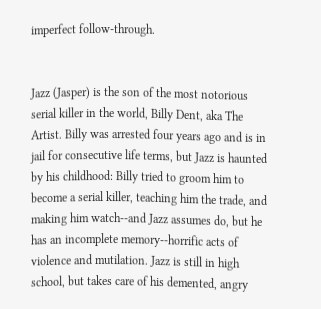imperfect follow-through.


Jazz (Jasper) is the son of the most notorious serial killer in the world, Billy Dent, aka The Artist. Billy was arrested four years ago and is in jail for consecutive life terms, but Jazz is haunted by his childhood: Billy tried to groom him to become a serial killer, teaching him the trade, and making him watch--and Jazz assumes do, but he has an incomplete memory--horrific acts of violence and mutilation. Jazz is still in high school, but takes care of his demented, angry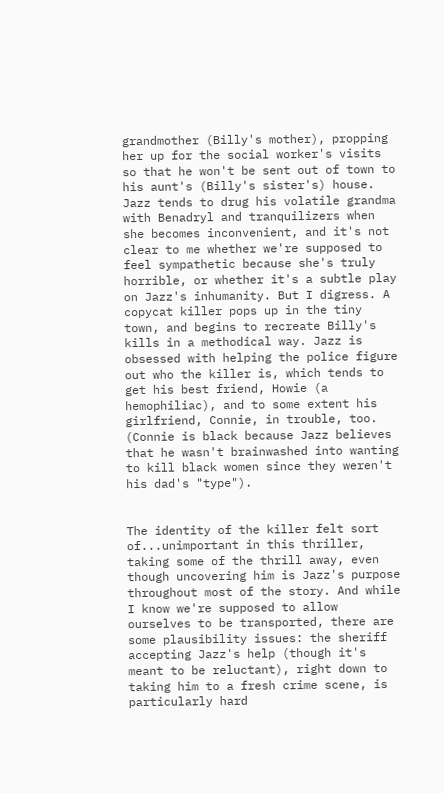grandmother (Billy's mother), propping her up for the social worker's visits so that he won't be sent out of town to his aunt's (Billy's sister's) house. Jazz tends to drug his volatile grandma with Benadryl and tranquilizers when she becomes inconvenient, and it's not clear to me whether we're supposed to feel sympathetic because she's truly horrible, or whether it's a subtle play on Jazz's inhumanity. But I digress. A copycat killer pops up in the tiny town, and begins to recreate Billy's kills in a methodical way. Jazz is obsessed with helping the police figure out who the killer is, which tends to get his best friend, Howie (a hemophiliac), and to some extent his girlfriend, Connie, in trouble, too. (Connie is black because Jazz believes that he wasn't brainwashed into wanting to kill black women since they weren't his dad's "type").


The identity of the killer felt sort of...unimportant in this thriller, taking some of the thrill away, even though uncovering him is Jazz's purpose throughout most of the story. And while I know we're supposed to allow ourselves to be transported, there are some plausibility issues: the sheriff accepting Jazz's help (though it's meant to be reluctant), right down to taking him to a fresh crime scene, is particularly hard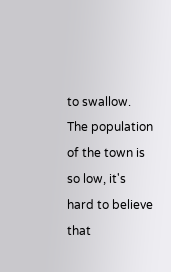to swallow. The population of the town is so low, it's hard to believe that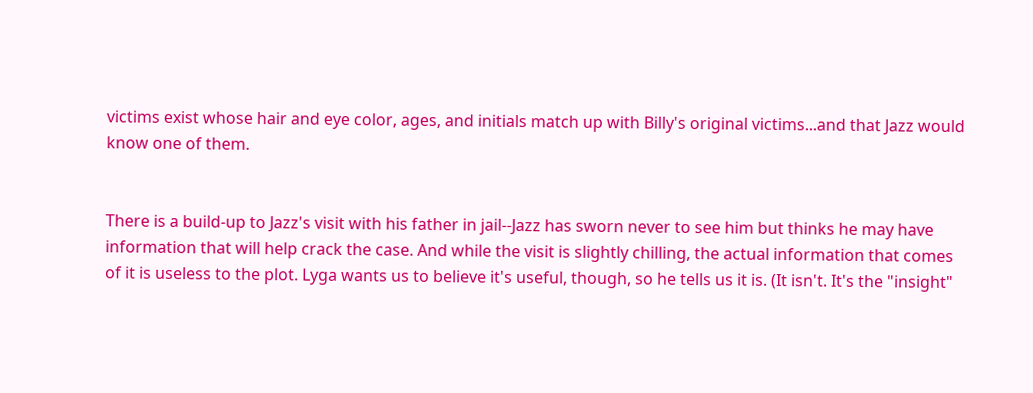victims exist whose hair and eye color, ages, and initials match up with Billy's original victims...and that Jazz would know one of them.


There is a build-up to Jazz's visit with his father in jail--Jazz has sworn never to see him but thinks he may have information that will help crack the case. And while the visit is slightly chilling, the actual information that comes of it is useless to the plot. Lyga wants us to believe it's useful, though, so he tells us it is. (It isn't. It's the "insight"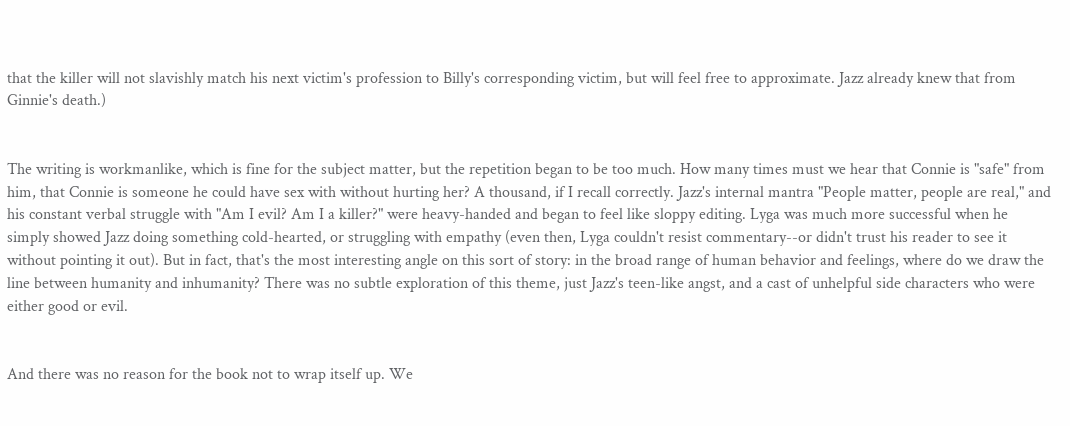that the killer will not slavishly match his next victim's profession to Billy's corresponding victim, but will feel free to approximate. Jazz already knew that from Ginnie's death.)


The writing is workmanlike, which is fine for the subject matter, but the repetition began to be too much. How many times must we hear that Connie is "safe" from him, that Connie is someone he could have sex with without hurting her? A thousand, if I recall correctly. Jazz's internal mantra "People matter, people are real," and his constant verbal struggle with "Am I evil? Am I a killer?" were heavy-handed and began to feel like sloppy editing. Lyga was much more successful when he simply showed Jazz doing something cold-hearted, or struggling with empathy (even then, Lyga couldn't resist commentary--or didn't trust his reader to see it without pointing it out). But in fact, that's the most interesting angle on this sort of story: in the broad range of human behavior and feelings, where do we draw the line between humanity and inhumanity? There was no subtle exploration of this theme, just Jazz's teen-like angst, and a cast of unhelpful side characters who were either good or evil.


And there was no reason for the book not to wrap itself up. We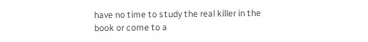have no time to study the real killer in the book or come to a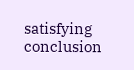satisfying conclusion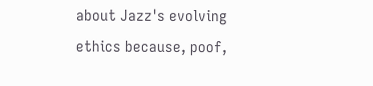about Jazz's evolving ethics because, poof,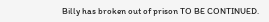Billy has broken out of prison TO BE CONTINUED.